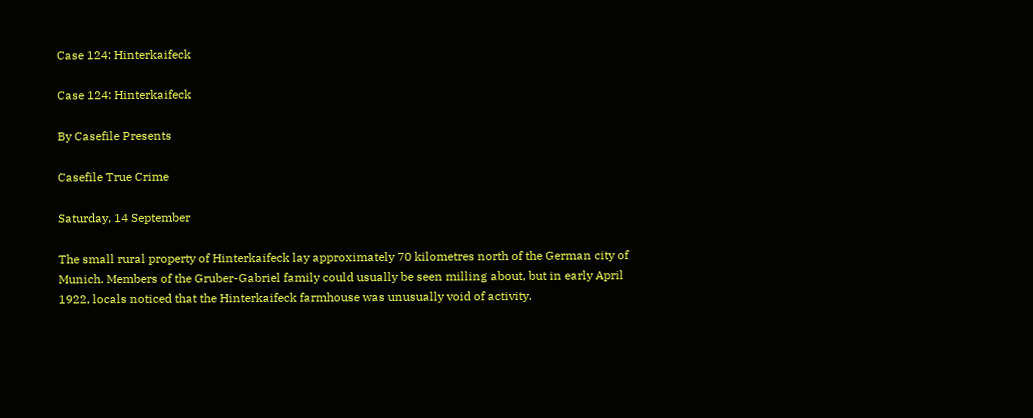Case 124: Hinterkaifeck

Case 124: Hinterkaifeck

By Casefile Presents

Casefile True Crime

Saturday, 14 September

The small rural property of Hinterkaifeck lay approximately 70 kilometres north of the German city of Munich. Members of the Gruber-Gabriel family could usually be seen milling about, but in early April 1922, locals noticed that the Hinterkaifeck farmhouse was unusually void of activity.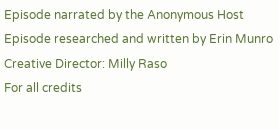Episode narrated by the Anonymous Host
Episode researched and written by Erin Munro  Creative Director: Milly Raso
For all credits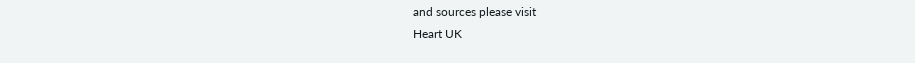and sources please visit
Heart UK